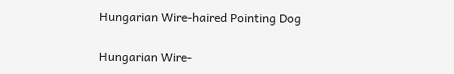Hungarian Wire-haired Pointing Dog

Hungarian Wire-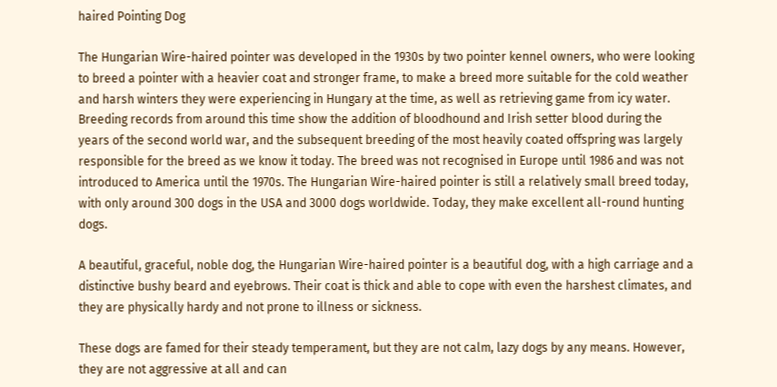haired Pointing Dog

The Hungarian Wire-haired pointer was developed in the 1930s by two pointer kennel owners, who were looking to breed a pointer with a heavier coat and stronger frame, to make a breed more suitable for the cold weather and harsh winters they were experiencing in Hungary at the time, as well as retrieving game from icy water. Breeding records from around this time show the addition of bloodhound and Irish setter blood during the years of the second world war, and the subsequent breeding of the most heavily coated offspring was largely responsible for the breed as we know it today. The breed was not recognised in Europe until 1986 and was not introduced to America until the 1970s. The Hungarian Wire-haired pointer is still a relatively small breed today, with only around 300 dogs in the USA and 3000 dogs worldwide. Today, they make excellent all-round hunting dogs.

A beautiful, graceful, noble dog, the Hungarian Wire-haired pointer is a beautiful dog, with a high carriage and a distinctive bushy beard and eyebrows. Their coat is thick and able to cope with even the harshest climates, and they are physically hardy and not prone to illness or sickness.

These dogs are famed for their steady temperament, but they are not calm, lazy dogs by any means. However, they are not aggressive at all and can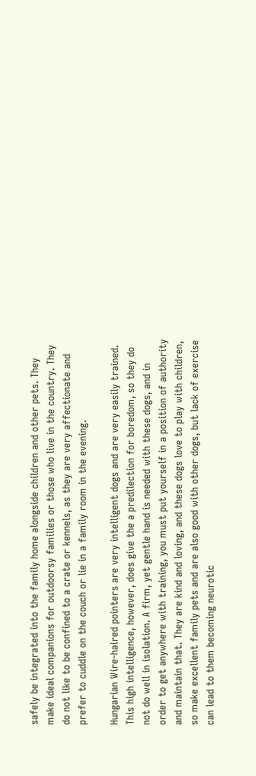safely be integrated into the family home alongside children and other pets. They make ideal companions for outdoorsy families or those who live in the country. They do not like to be confined to a crate or kennels, as they are very affectionate and prefer to cuddle on the couch or lie in a family room in the evening.

Hungarian Wire-haired pointers are very intelligent dogs and are very easily trained. This high intelligence, however, does give the a predilection for boredom, so they do not do well in isolation. A firm, yet gentle hand is needed with these dogs, and in order to get anywhere with training, you must put yourself in a position of authority and maintain that. They are kind and loving, and these dogs love to play with children, so make excellent family pets and are also good with other dogs, but lack of exercise can lead to them becoming neurotic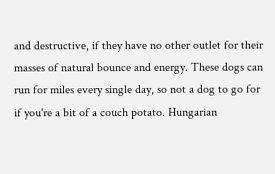and destructive, if they have no other outlet for their masses of natural bounce and energy. These dogs can run for miles every single day, so not a dog to go for if you're a bit of a couch potato. Hungarian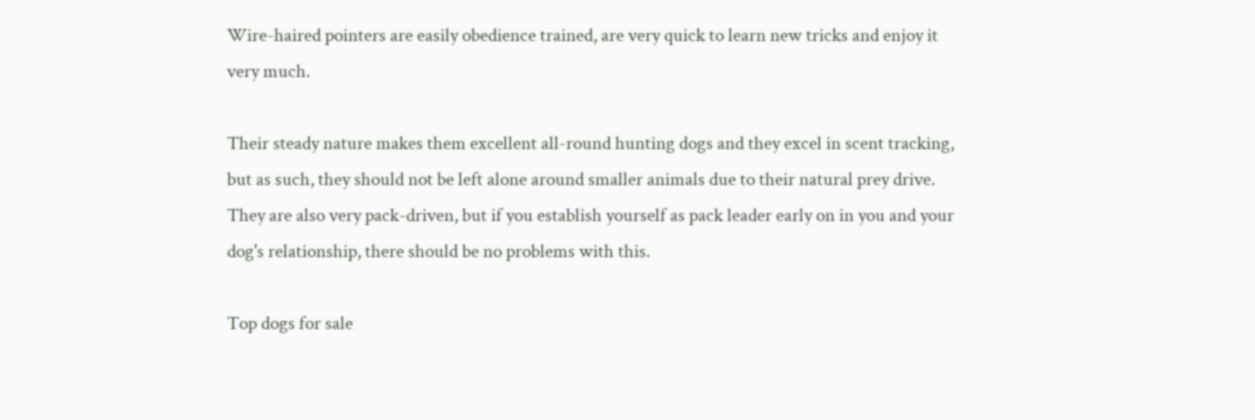Wire-haired pointers are easily obedience trained, are very quick to learn new tricks and enjoy it very much.

Their steady nature makes them excellent all-round hunting dogs and they excel in scent tracking, but as such, they should not be left alone around smaller animals due to their natural prey drive. They are also very pack-driven, but if you establish yourself as pack leader early on in you and your dog's relationship, there should be no problems with this.

Top dogs for sale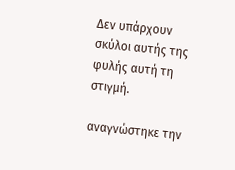Δεν υπάρχουν σκύλοι αυτής της φυλής αυτή τη στιγμή.

αναγνώστηκε την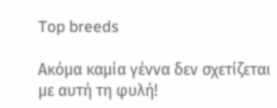Top breeds

Ακόμα καμία γέννα δεν σχετίζεται με αυτή τη φυλή!